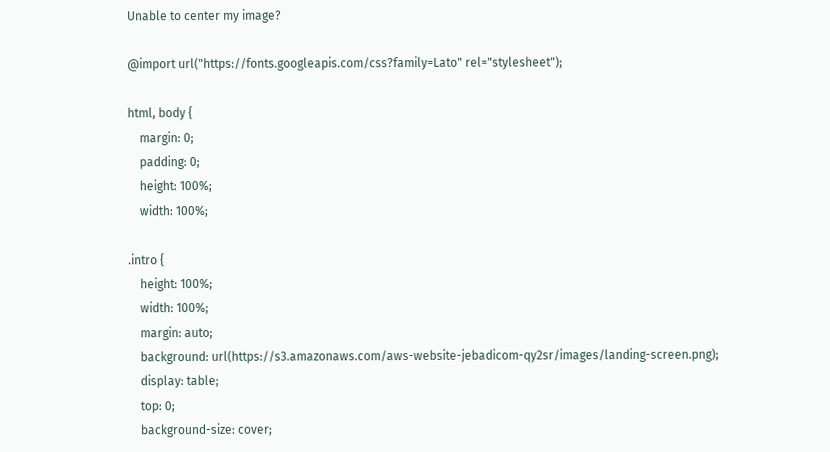Unable to center my image?

@import url("https://fonts.googleapis.com/css?family=Lato" rel="stylesheet");

html, body {
    margin: 0;
    padding: 0;
    height: 100%;
    width: 100%;

.intro {
    height: 100%;
    width: 100%;
    margin: auto;
    background: url(https://s3.amazonaws.com/aws-website-jebadicom-qy2sr/images/landing-screen.png);
    display: table;
    top: 0;
    background-size: cover;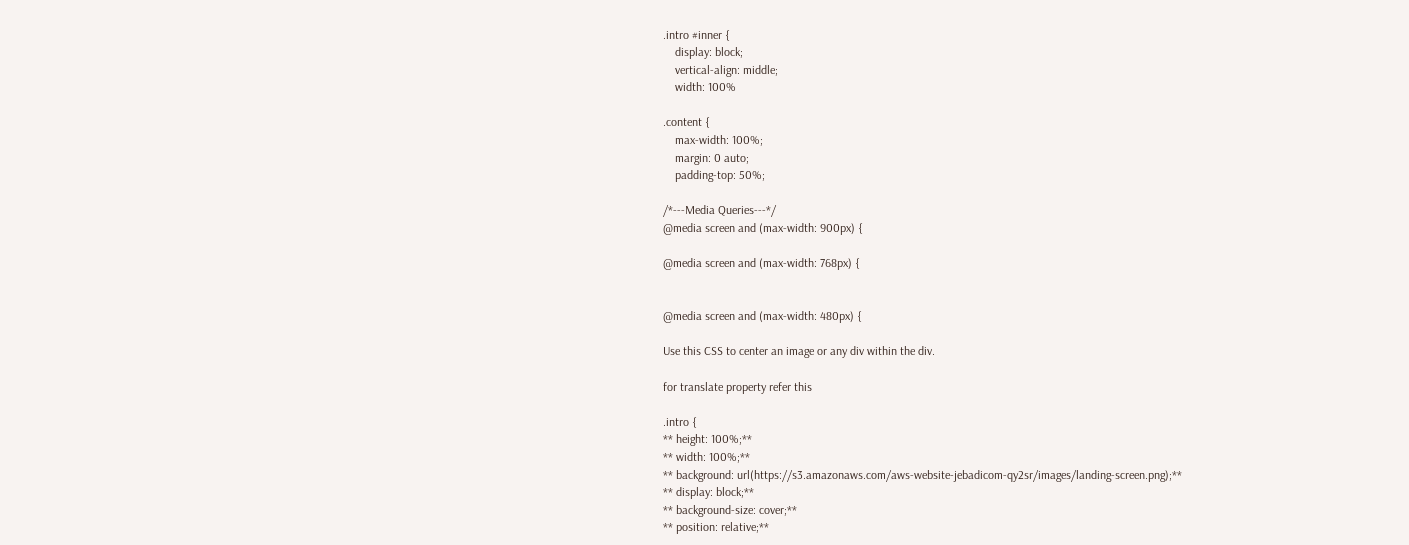.intro #inner {
    display: block;
    vertical-align: middle;
    width: 100%

.content {
    max-width: 100%;
    margin: 0 auto;
    padding-top: 50%;

/*---Media Queries---*/
@media screen and (max-width: 900px) {

@media screen and (max-width: 768px) {


@media screen and (max-width: 480px) {

Use this CSS to center an image or any div within the div.

for translate property refer this

.intro {
** height: 100%;**
** width: 100%;**
** background: url(https://s3.amazonaws.com/aws-website-jebadicom-qy2sr/images/landing-screen.png);**
** display: block;**
** background-size: cover;**
** position: relative;**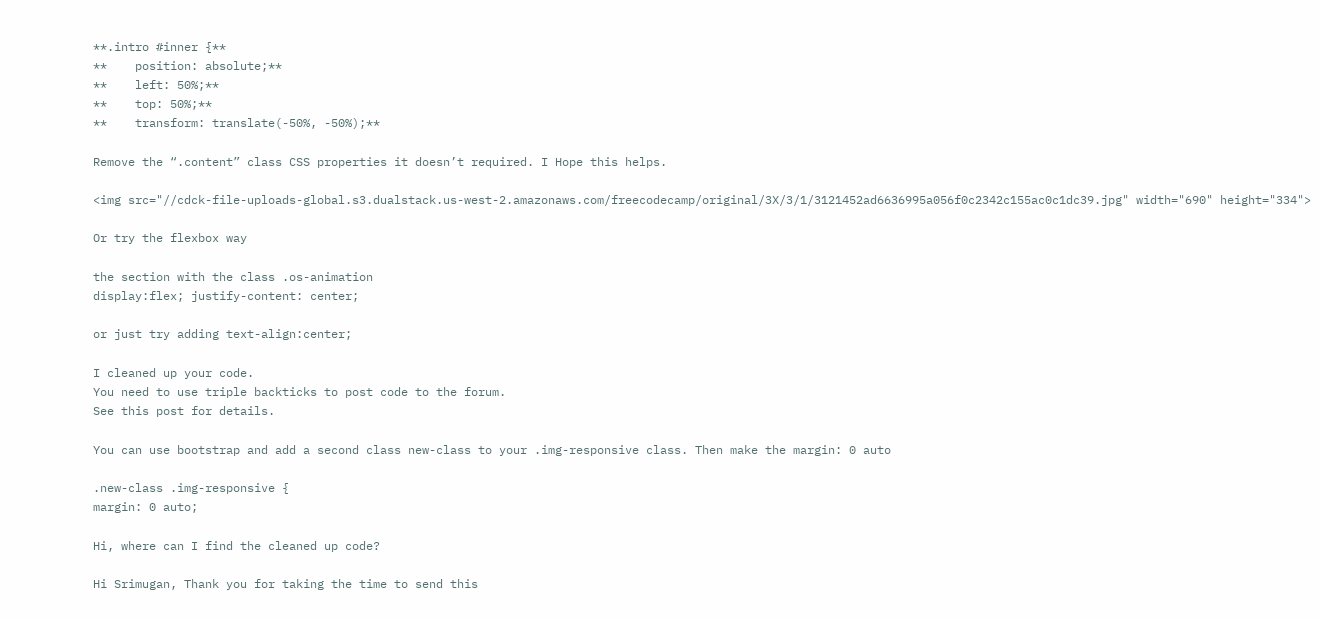**.intro #inner {**
**    position: absolute;**
**    left: 50%;**
**    top: 50%;**
**    transform: translate(-50%, -50%);**

Remove the “.content” class CSS properties it doesn’t required. I Hope this helps.

<img src="//cdck-file-uploads-global.s3.dualstack.us-west-2.amazonaws.com/freecodecamp/original/3X/3/1/3121452ad6636995a056f0c2342c155ac0c1dc39.jpg" width="690" height="334">

Or try the flexbox way

the section with the class .os-animation
display:flex; justify-content: center;

or just try adding text-align:center;

I cleaned up your code.
You need to use triple backticks to post code to the forum.
See this post for details.

You can use bootstrap and add a second class new-class to your .img-responsive class. Then make the margin: 0 auto

.new-class .img-responsive {
margin: 0 auto;

Hi, where can I find the cleaned up code?

Hi Srimugan, Thank you for taking the time to send this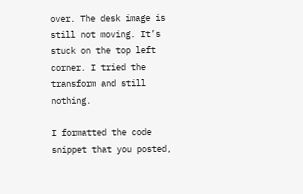over. The desk image is still not moving. It’s stuck on the top left corner. I tried the transform and still nothing.

I formatted the code snippet that you posted,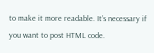to make it more readable. It’s necessary if you want to post HTML code.